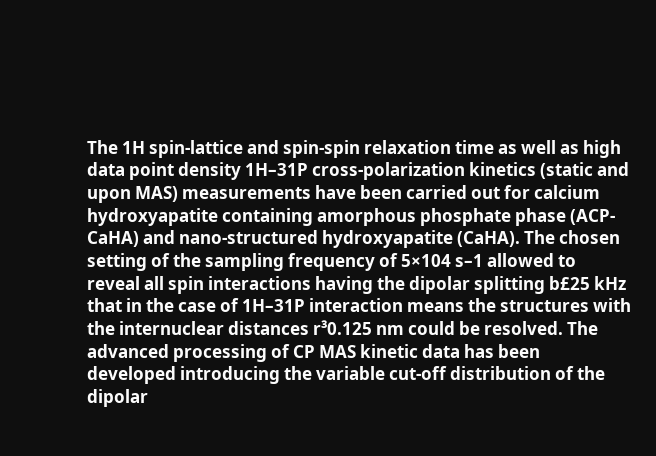The 1H spin-lattice and spin-spin relaxation time as well as high data point density 1H–31P cross-polarization kinetics (static and upon MAS) measurements have been carried out for calcium hydroxyapatite containing amorphous phosphate phase (ACP-CaHA) and nano-structured hydroxyapatite (CaHA). The chosen setting of the sampling frequency of 5×104 s–1 allowed to reveal all spin interactions having the dipolar splitting b£25 kHz that in the case of 1H–31P interaction means the structures with the internuclear distances r³0.125 nm could be resolved. The advanced processing of CP MAS kinetic data has been developed introducing the variable cut-off distribution of the dipolar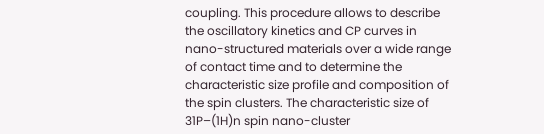coupling. This procedure allows to describe the oscillatory kinetics and CP curves in nano-structured materials over a wide range of contact time and to determine the characteristic size profile and composition of the spin clusters. The characteristic size of 31P–(1H)n spin nano-cluster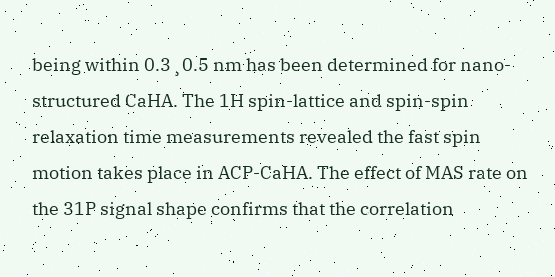being within 0.3¸0.5 nm has been determined for nano-structured CaHA. The 1H spin-lattice and spin-spin relaxation time measurements revealed the fast spin motion takes place in ACP-CaHA. The effect of MAS rate on the 31P signal shape confirms that the correlation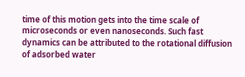time of this motion gets into the time scale of microseconds or even nanoseconds. Such fast dynamics can be attributed to the rotational diffusion of adsorbed water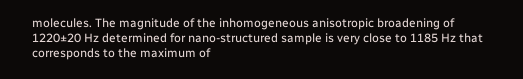molecules. The magnitude of the inhomogeneous anisotropic broadening of 1220±20 Hz determined for nano-structured sample is very close to 1185 Hz that corresponds to the maximum of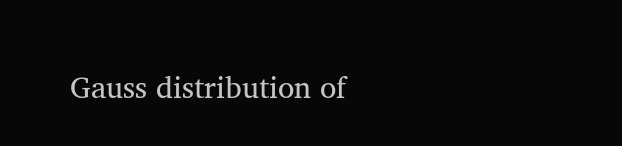Gauss distribution of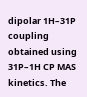dipolar 1H–31P coupling obtained using 31P–1H CP MAS kinetics. The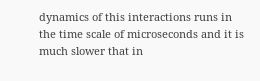dynamics of this interactions runs in the time scale of microseconds and it is much slower that in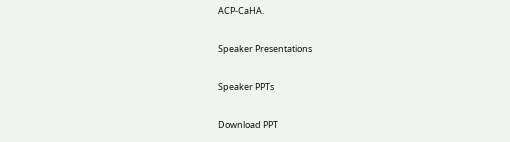ACP-CaHA.

Speaker Presentations

Speaker PPTs

Download PPT